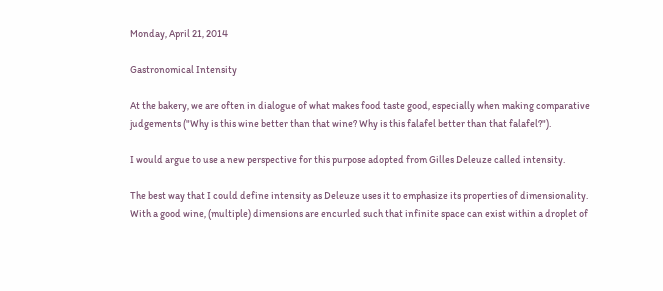Monday, April 21, 2014

Gastronomical Intensity

At the bakery, we are often in dialogue of what makes food taste good, especially when making comparative judgements ("Why is this wine better than that wine? Why is this falafel better than that falafel?").

I would argue to use a new perspective for this purpose adopted from Gilles Deleuze called intensity.

The best way that I could define intensity as Deleuze uses it to emphasize its properties of dimensionality. With a good wine, (multiple) dimensions are encurled such that infinite space can exist within a droplet of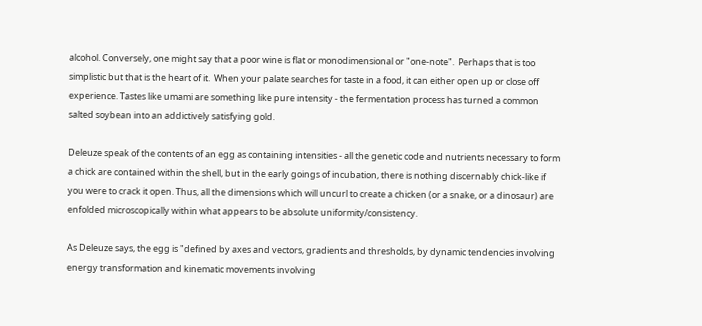alcohol. Conversely, one might say that a poor wine is flat or monodimensional or "one-note".  Perhaps that is too simplistic but that is the heart of it.  When your palate searches for taste in a food, it can either open up or close off experience. Tastes like umami are something like pure intensity - the fermentation process has turned a common salted soybean into an addictively satisfying gold.

Deleuze speak of the contents of an egg as containing intensities - all the genetic code and nutrients necessary to form a chick are contained within the shell, but in the early goings of incubation, there is nothing discernably chick-like if you were to crack it open. Thus, all the dimensions which will uncurl to create a chicken (or a snake, or a dinosaur) are enfolded microscopically within what appears to be absolute uniformity/consistency.

As Deleuze says, the egg is "defined by axes and vectors, gradients and thresholds, by dynamic tendencies involving energy transformation and kinematic movements involving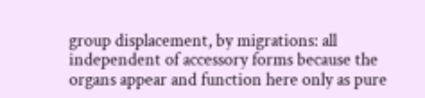group displacement, by migrations: all independent of accessory forms because the organs appear and function here only as pure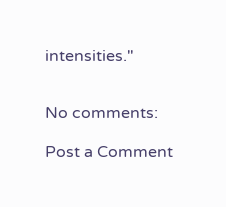intensities."


No comments:

Post a Comment